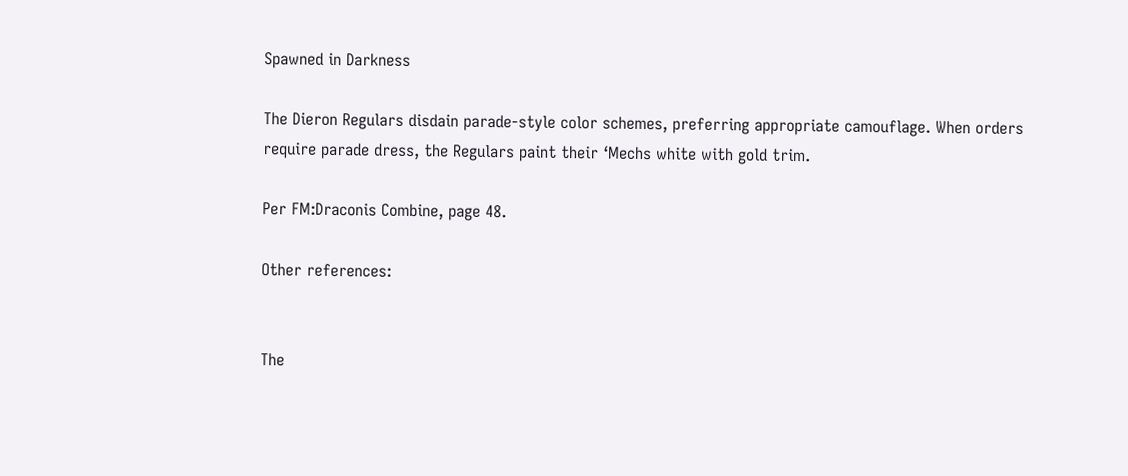Spawned in Darkness

The Dieron Regulars disdain parade-style color schemes, preferring appropriate camouflage. When orders require parade dress, the Regulars paint their ‘Mechs white with gold trim.

Per FM:Draconis Combine, page 48.

Other references:


The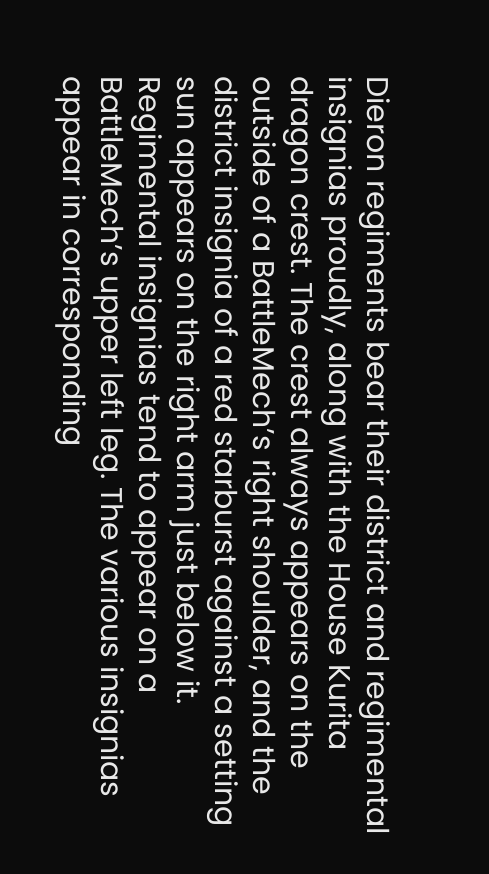Dieron regiments bear their district and regimental insignias proudly, along with the House Kurita dragon crest. The crest always appears on the outside of a BattleMech’s right shoulder, and the district insignia of a red starburst against a setting sun appears on the right arm just below it. Regimental insignias tend to appear on a BattleMech’s upper left leg. The various insignias appear in corresponding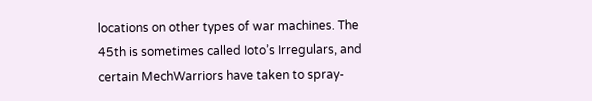locations on other types of war machines. The 45th is sometimes called Ioto’s Irregulars, and certain MechWarriors have taken to spray-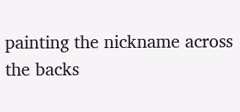painting the nickname across the backs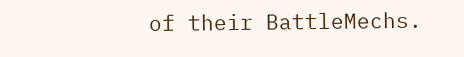of their BattleMechs.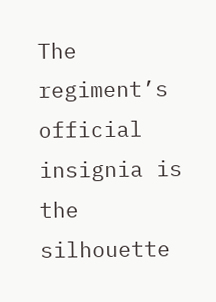The regiment’s official insignia is the silhouette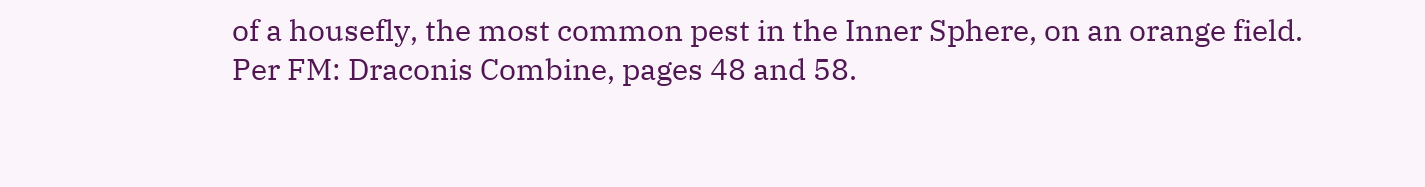of a housefly, the most common pest in the Inner Sphere, on an orange field. Per FM: Draconis Combine, pages 48 and 58.